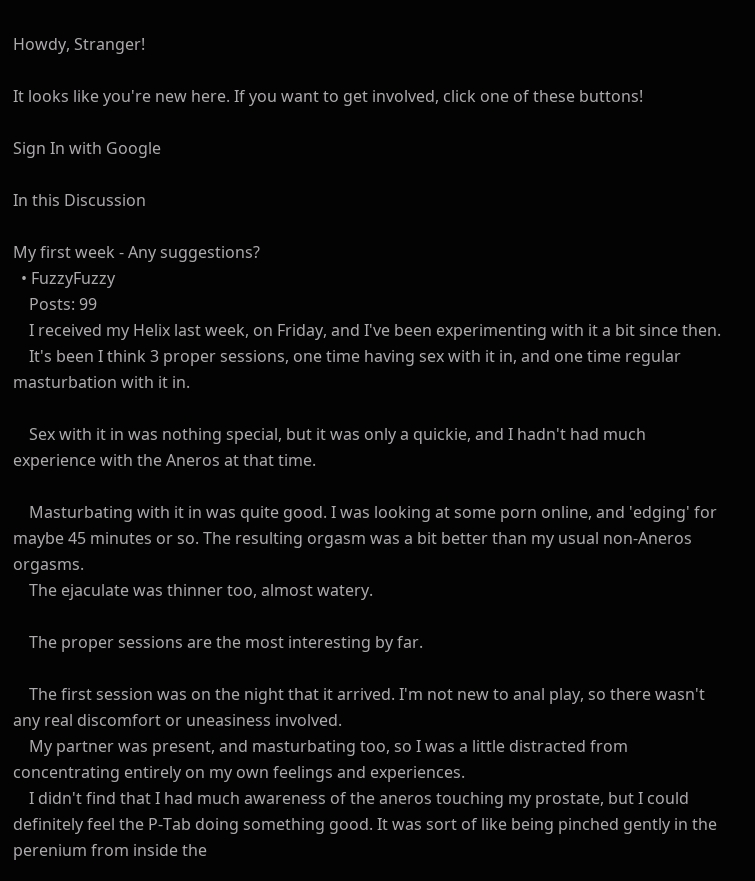Howdy, Stranger!

It looks like you're new here. If you want to get involved, click one of these buttons!

Sign In with Google

In this Discussion

My first week - Any suggestions?
  • FuzzyFuzzy
    Posts: 99
    I received my Helix last week, on Friday, and I've been experimenting with it a bit since then.
    It's been I think 3 proper sessions, one time having sex with it in, and one time regular masturbation with it in.

    Sex with it in was nothing special, but it was only a quickie, and I hadn't had much experience with the Aneros at that time.

    Masturbating with it in was quite good. I was looking at some porn online, and 'edging' for maybe 45 minutes or so. The resulting orgasm was a bit better than my usual non-Aneros orgasms.
    The ejaculate was thinner too, almost watery.

    The proper sessions are the most interesting by far.

    The first session was on the night that it arrived. I'm not new to anal play, so there wasn't any real discomfort or uneasiness involved.
    My partner was present, and masturbating too, so I was a little distracted from concentrating entirely on my own feelings and experiences.
    I didn't find that I had much awareness of the aneros touching my prostate, but I could definitely feel the P-Tab doing something good. It was sort of like being pinched gently in the perenium from inside the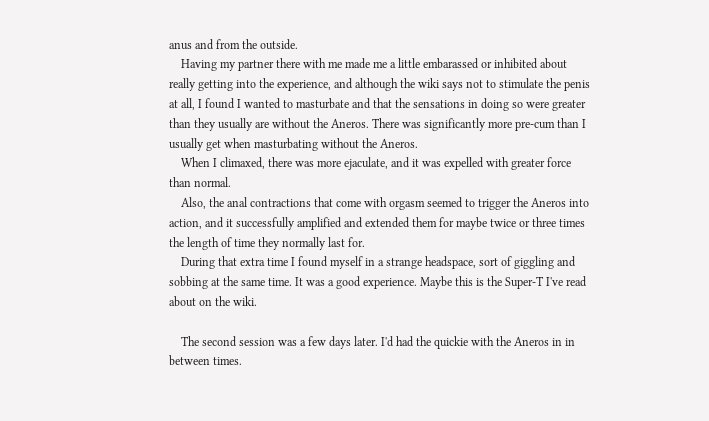anus and from the outside.
    Having my partner there with me made me a little embarassed or inhibited about really getting into the experience, and although the wiki says not to stimulate the penis at all, I found I wanted to masturbate and that the sensations in doing so were greater than they usually are without the Aneros. There was significantly more pre-cum than I usually get when masturbating without the Aneros.
    When I climaxed, there was more ejaculate, and it was expelled with greater force than normal.
    Also, the anal contractions that come with orgasm seemed to trigger the Aneros into action, and it successfully amplified and extended them for maybe twice or three times the length of time they normally last for.
    During that extra time I found myself in a strange headspace, sort of giggling and sobbing at the same time. It was a good experience. Maybe this is the Super-T I've read about on the wiki.

    The second session was a few days later. I'd had the quickie with the Aneros in in between times.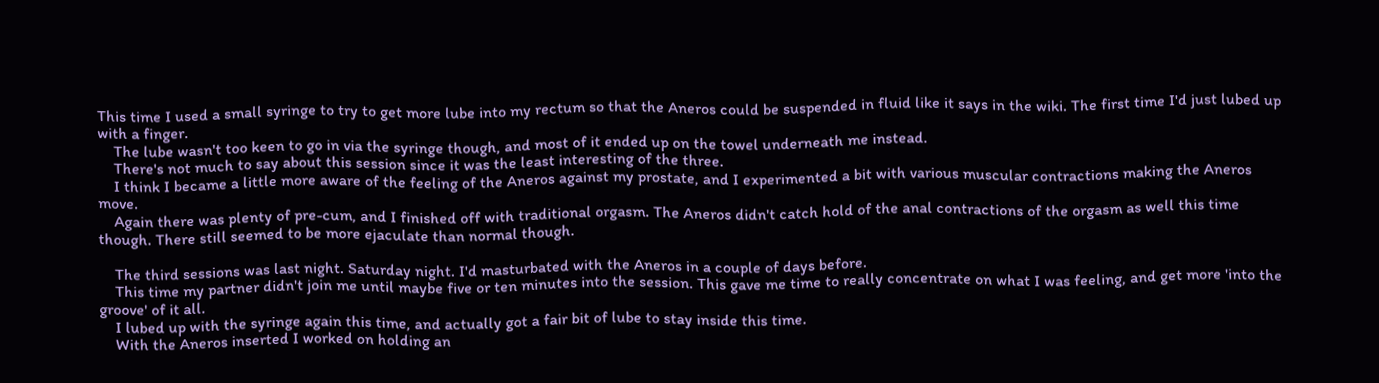This time I used a small syringe to try to get more lube into my rectum so that the Aneros could be suspended in fluid like it says in the wiki. The first time I'd just lubed up with a finger.
    The lube wasn't too keen to go in via the syringe though, and most of it ended up on the towel underneath me instead.
    There's not much to say about this session since it was the least interesting of the three.
    I think I became a little more aware of the feeling of the Aneros against my prostate, and I experimented a bit with various muscular contractions making the Aneros move.
    Again there was plenty of pre-cum, and I finished off with traditional orgasm. The Aneros didn't catch hold of the anal contractions of the orgasm as well this time though. There still seemed to be more ejaculate than normal though.

    The third sessions was last night. Saturday night. I'd masturbated with the Aneros in a couple of days before.
    This time my partner didn't join me until maybe five or ten minutes into the session. This gave me time to really concentrate on what I was feeling, and get more 'into the groove' of it all.
    I lubed up with the syringe again this time, and actually got a fair bit of lube to stay inside this time.
    With the Aneros inserted I worked on holding an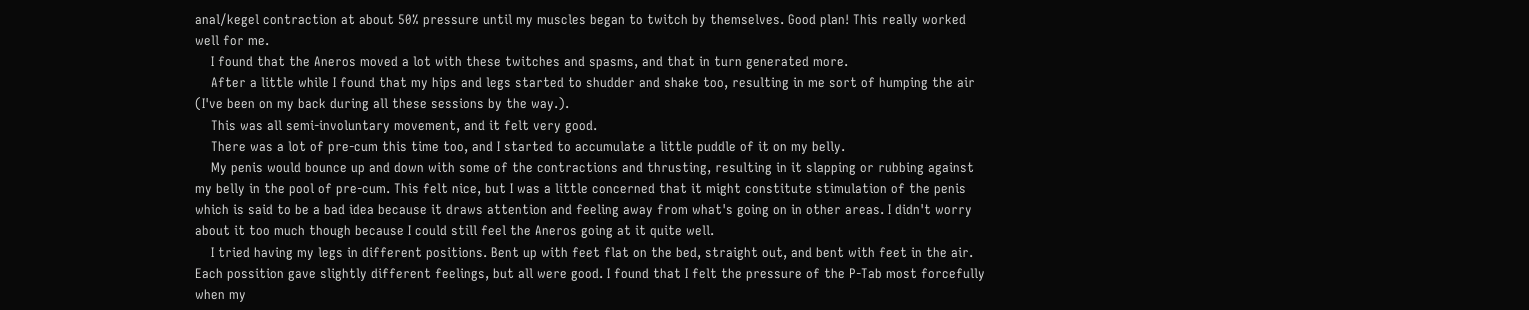anal/kegel contraction at about 50% pressure until my muscles began to twitch by themselves. Good plan! This really worked well for me.
    I found that the Aneros moved a lot with these twitches and spasms, and that in turn generated more.
    After a little while I found that my hips and legs started to shudder and shake too, resulting in me sort of humping the air (I've been on my back during all these sessions by the way.).
    This was all semi-involuntary movement, and it felt very good.
    There was a lot of pre-cum this time too, and I started to accumulate a little puddle of it on my belly.
    My penis would bounce up and down with some of the contractions and thrusting, resulting in it slapping or rubbing against my belly in the pool of pre-cum. This felt nice, but I was a little concerned that it might constitute stimulation of the penis which is said to be a bad idea because it draws attention and feeling away from what's going on in other areas. I didn't worry about it too much though because I could still feel the Aneros going at it quite well.
    I tried having my legs in different positions. Bent up with feet flat on the bed, straight out, and bent with feet in the air. Each possition gave slightly different feelings, but all were good. I found that I felt the pressure of the P-Tab most forcefully when my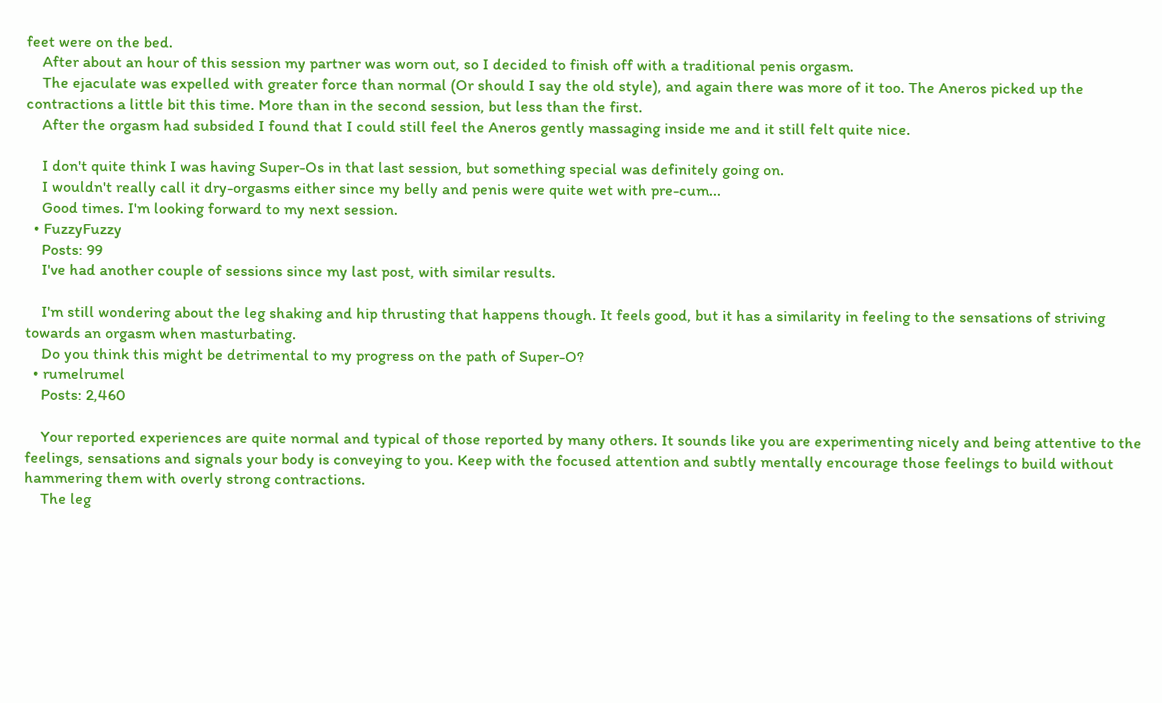feet were on the bed.
    After about an hour of this session my partner was worn out, so I decided to finish off with a traditional penis orgasm.
    The ejaculate was expelled with greater force than normal (Or should I say the old style), and again there was more of it too. The Aneros picked up the contractions a little bit this time. More than in the second session, but less than the first.
    After the orgasm had subsided I found that I could still feel the Aneros gently massaging inside me and it still felt quite nice.

    I don't quite think I was having Super-Os in that last session, but something special was definitely going on.
    I wouldn't really call it dry-orgasms either since my belly and penis were quite wet with pre-cum...
    Good times. I'm looking forward to my next session.
  • FuzzyFuzzy
    Posts: 99
    I've had another couple of sessions since my last post, with similar results.

    I'm still wondering about the leg shaking and hip thrusting that happens though. It feels good, but it has a similarity in feeling to the sensations of striving towards an orgasm when masturbating.
    Do you think this might be detrimental to my progress on the path of Super-O?
  • rumelrumel
    Posts: 2,460

    Your reported experiences are quite normal and typical of those reported by many others. It sounds like you are experimenting nicely and being attentive to the feelings, sensations and signals your body is conveying to you. Keep with the focused attention and subtly mentally encourage those feelings to build without hammering them with overly strong contractions.
    The leg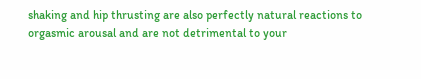shaking and hip thrusting are also perfectly natural reactions to orgasmic arousal and are not detrimental to your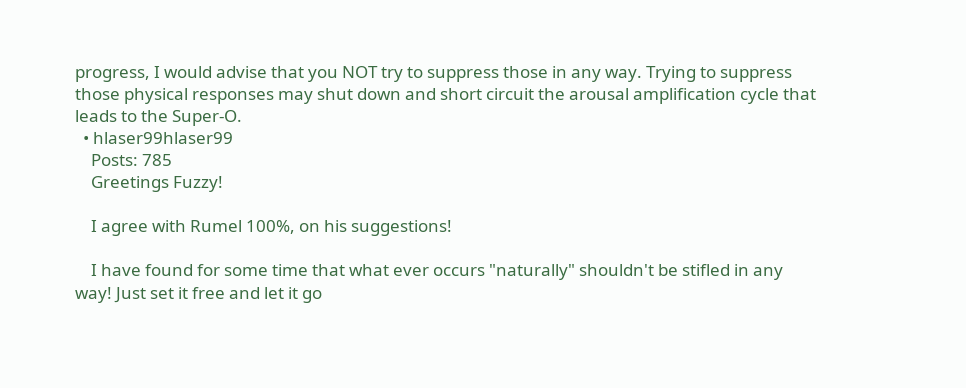progress, I would advise that you NOT try to suppress those in any way. Trying to suppress those physical responses may shut down and short circuit the arousal amplification cycle that leads to the Super-O.
  • hlaser99hlaser99
    Posts: 785
    Greetings Fuzzy!

    I agree with Rumel 100%, on his suggestions!

    I have found for some time that what ever occurs "naturally" shouldn't be stifled in any way! Just set it free and let it go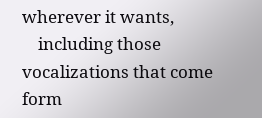wherever it wants,
    including those vocalizations that come form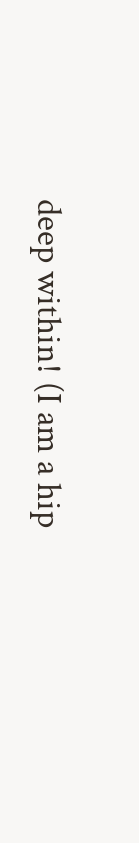deep within! (I am a hip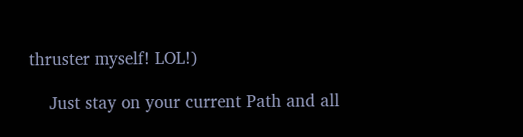thruster myself! LOL!)

    Just stay on your current Path and all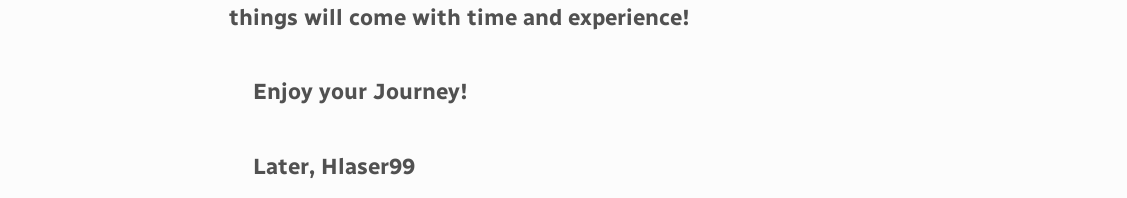things will come with time and experience!

    Enjoy your Journey!

    Later, Hlaser99